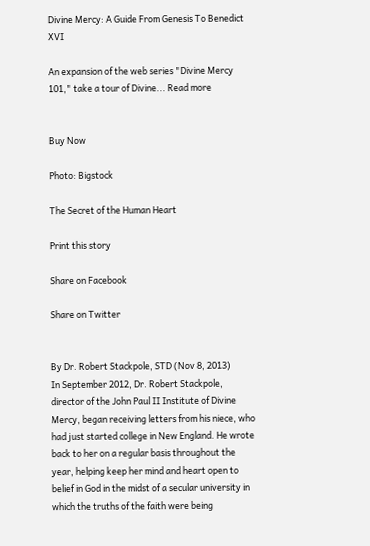Divine Mercy: A Guide From Genesis To Benedict XVI

An expansion of the web series "Divine Mercy 101," take a tour of Divine... Read more


Buy Now

Photo: Bigstock

The Secret of the Human Heart

Print this story

Share on Facebook

Share on Twitter


By Dr. Robert Stackpole, STD (Nov 8, 2013)
In September 2012, Dr. Robert Stackpole, director of the John Paul II Institute of Divine Mercy, began receiving letters from his niece, who had just started college in New England. He wrote back to her on a regular basis throughout the year, helping keep her mind and heart open to belief in God in the midst of a secular university in which the truths of the faith were being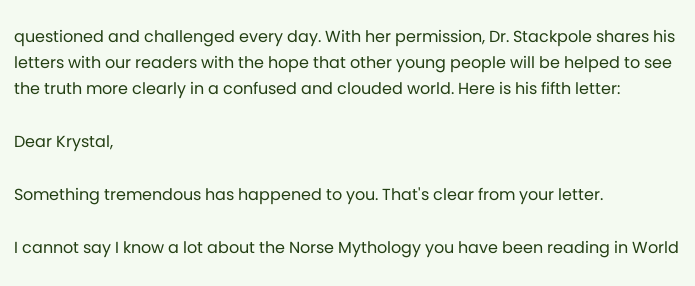questioned and challenged every day. With her permission, Dr. Stackpole shares his letters with our readers with the hope that other young people will be helped to see the truth more clearly in a confused and clouded world. Here is his fifth letter:

Dear Krystal,

Something tremendous has happened to you. That's clear from your letter.

I cannot say I know a lot about the Norse Mythology you have been reading in World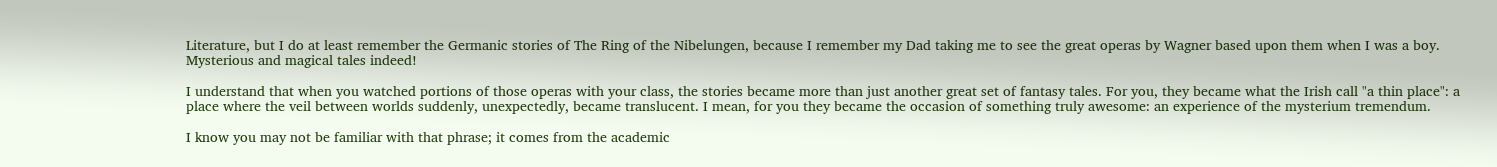Literature, but I do at least remember the Germanic stories of The Ring of the Nibelungen, because I remember my Dad taking me to see the great operas by Wagner based upon them when I was a boy. Mysterious and magical tales indeed!

I understand that when you watched portions of those operas with your class, the stories became more than just another great set of fantasy tales. For you, they became what the Irish call "a thin place": a place where the veil between worlds suddenly, unexpectedly, became translucent. I mean, for you they became the occasion of something truly awesome: an experience of the mysterium tremendum.

I know you may not be familiar with that phrase; it comes from the academic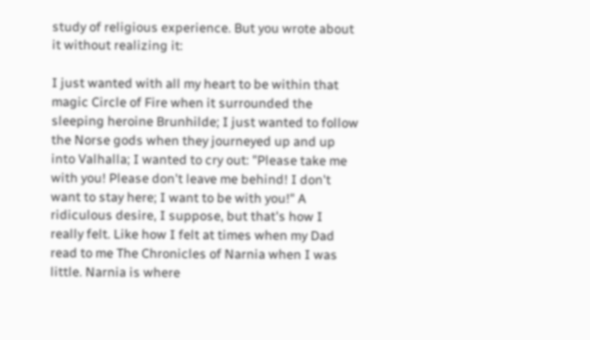study of religious experience. But you wrote about it without realizing it:

I just wanted with all my heart to be within that magic Circle of Fire when it surrounded the sleeping heroine Brunhilde; I just wanted to follow the Norse gods when they journeyed up and up into Valhalla; I wanted to cry out: "Please take me with you! Please don't leave me behind! I don't want to stay here; I want to be with you!" A ridiculous desire, I suppose, but that's how I really felt. Like how I felt at times when my Dad read to me The Chronicles of Narnia when I was little. Narnia is where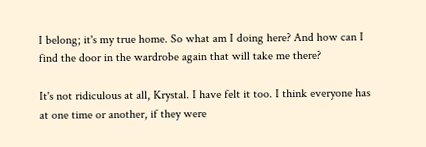I belong; it's my true home. So what am I doing here? And how can I find the door in the wardrobe again that will take me there?

It's not ridiculous at all, Krystal. I have felt it too. I think everyone has at one time or another, if they were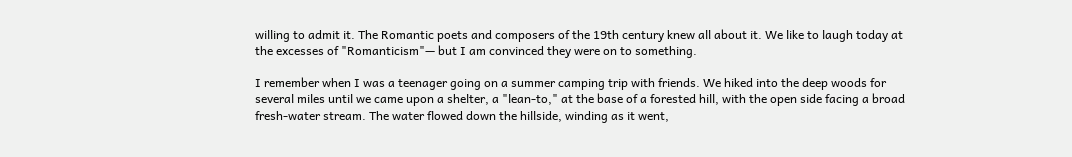willing to admit it. The Romantic poets and composers of the 19th century knew all about it. We like to laugh today at the excesses of "Romanticism"— but I am convinced they were on to something.

I remember when I was a teenager going on a summer camping trip with friends. We hiked into the deep woods for several miles until we came upon a shelter, a "lean-to," at the base of a forested hill, with the open side facing a broad fresh-water stream. The water flowed down the hillside, winding as it went,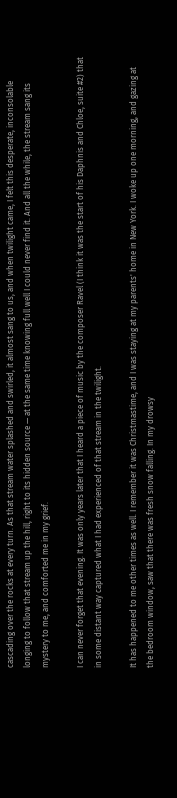cascading over the rocks at every turn. As that stream water splashed and swirled, it almost sang to us, and when twilight came, I felt this desperate, inconsolable longing to follow that stream up the hill, right to its hidden source — at the same time knowing full well I could never find it. And all the while, the stream sang its mystery to me, and comforted me in my grief.

I can never forget that evening. It was only years later that I heard a piece of music by the composer Ravel (I think it was the start of his Daphnis and Chloe, suite #2) that in some distant way captured what I had experienced of that stream in the twilight.

It has happened to me other times as well. I remember it was Christmastime, and I was staying at my parents' home in New York. I woke up one morning, and gazing at the bedroom window, saw that there was fresh snow falling. In my drowsy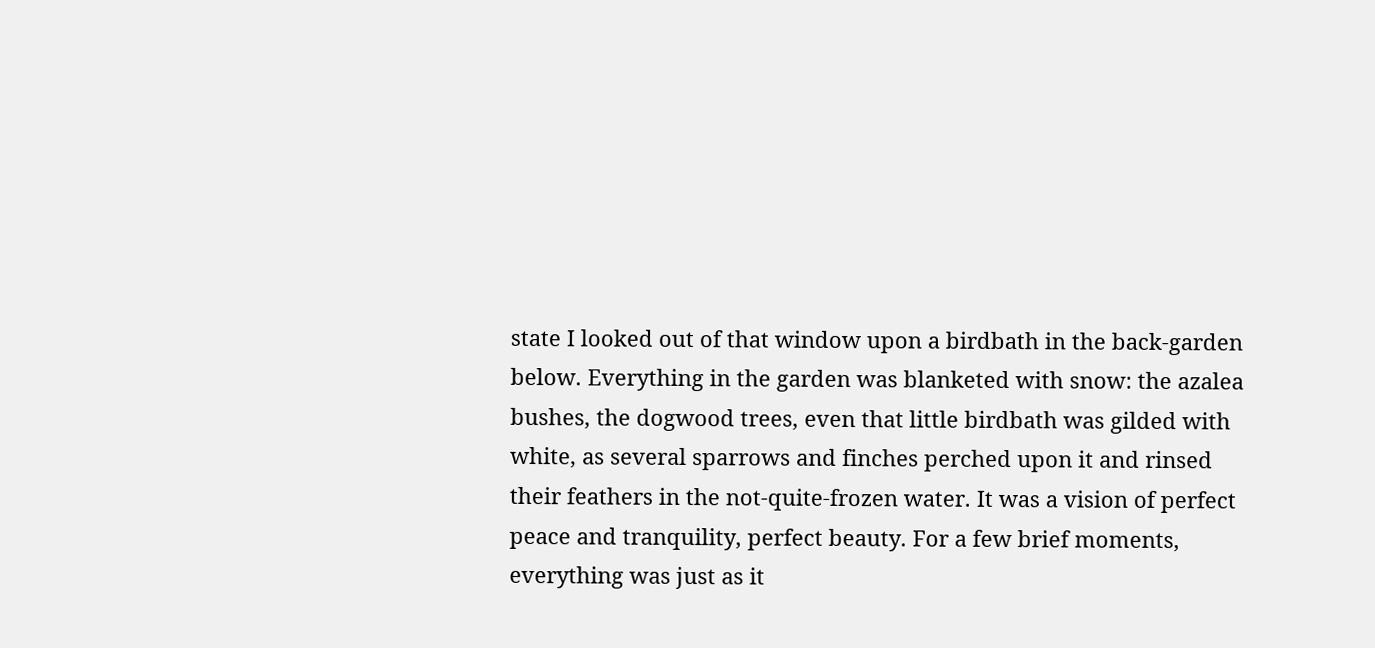state I looked out of that window upon a birdbath in the back-garden below. Everything in the garden was blanketed with snow: the azalea bushes, the dogwood trees, even that little birdbath was gilded with white, as several sparrows and finches perched upon it and rinsed their feathers in the not-quite-frozen water. It was a vision of perfect peace and tranquility, perfect beauty. For a few brief moments, everything was just as it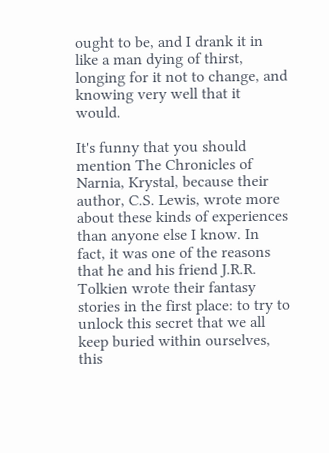ought to be, and I drank it in like a man dying of thirst, longing for it not to change, and knowing very well that it would.

It's funny that you should mention The Chronicles of Narnia, Krystal, because their author, C.S. Lewis, wrote more about these kinds of experiences than anyone else I know. In fact, it was one of the reasons that he and his friend J.R.R. Tolkien wrote their fantasy stories in the first place: to try to unlock this secret that we all keep buried within ourselves, this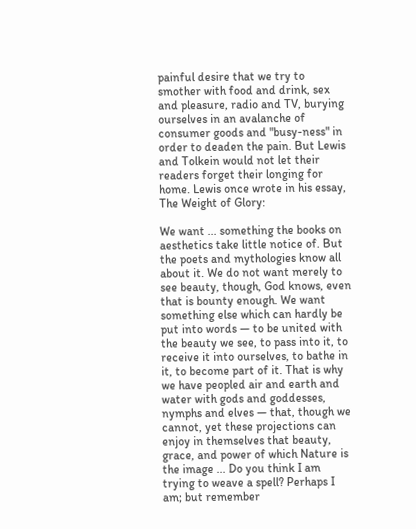painful desire that we try to smother with food and drink, sex and pleasure, radio and TV, burying ourselves in an avalanche of consumer goods and "busy-ness" in order to deaden the pain. But Lewis and Tolkein would not let their readers forget their longing for home. Lewis once wrote in his essay, The Weight of Glory:

We want ... something the books on aesthetics take little notice of. But the poets and mythologies know all about it. We do not want merely to see beauty, though, God knows, even that is bounty enough. We want something else which can hardly be put into words — to be united with the beauty we see, to pass into it, to receive it into ourselves, to bathe in it, to become part of it. That is why we have peopled air and earth and water with gods and goddesses, nymphs and elves — that, though we cannot, yet these projections can enjoy in themselves that beauty, grace, and power of which Nature is the image ... Do you think I am trying to weave a spell? Perhaps I am; but remember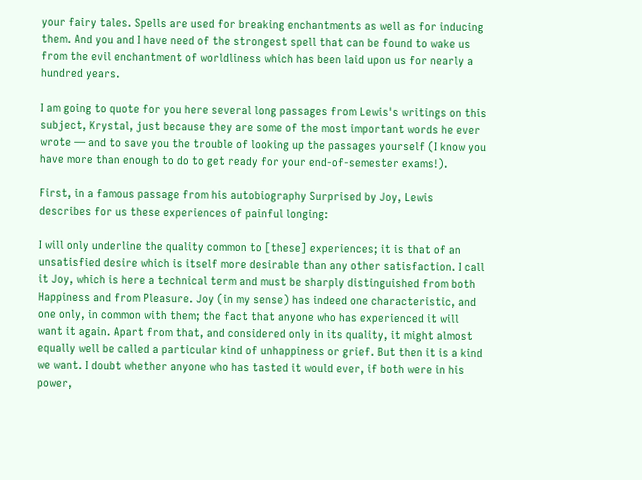your fairy tales. Spells are used for breaking enchantments as well as for inducing them. And you and I have need of the strongest spell that can be found to wake us from the evil enchantment of worldliness which has been laid upon us for nearly a hundred years.

I am going to quote for you here several long passages from Lewis's writings on this subject, Krystal, just because they are some of the most important words he ever wrote — and to save you the trouble of looking up the passages yourself (I know you have more than enough to do to get ready for your end-of-semester exams!).

First, in a famous passage from his autobiography Surprised by Joy, Lewis describes for us these experiences of painful longing:

I will only underline the quality common to [these] experiences; it is that of an unsatisfied desire which is itself more desirable than any other satisfaction. I call it Joy, which is here a technical term and must be sharply distinguished from both Happiness and from Pleasure. Joy (in my sense) has indeed one characteristic, and one only, in common with them; the fact that anyone who has experienced it will want it again. Apart from that, and considered only in its quality, it might almost equally well be called a particular kind of unhappiness or grief. But then it is a kind we want. I doubt whether anyone who has tasted it would ever, if both were in his power,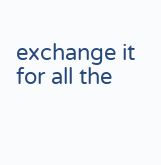exchange it for all the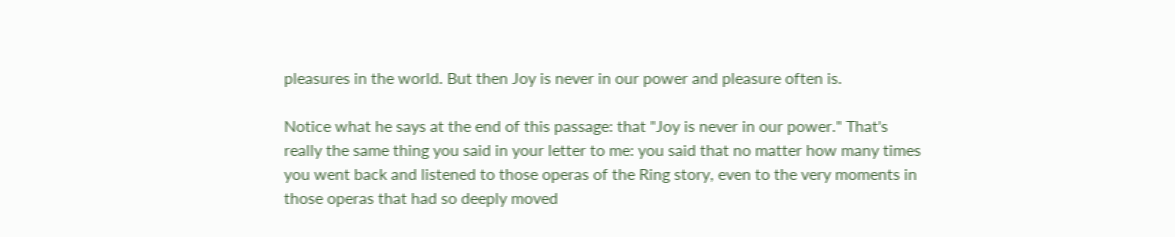pleasures in the world. But then Joy is never in our power and pleasure often is.

Notice what he says at the end of this passage: that "Joy is never in our power." That's really the same thing you said in your letter to me: you said that no matter how many times you went back and listened to those operas of the Ring story, even to the very moments in those operas that had so deeply moved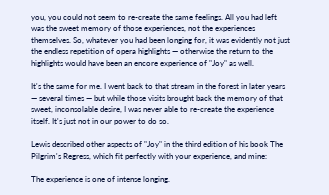you, you could not seem to re-create the same feelings. All you had left was the sweet memory of those experiences, not the experiences themselves. So, whatever you had been longing for, it was evidently not just the endless repetition of opera highlights — otherwise the return to the highlights would have been an encore experience of "Joy" as well.

It's the same for me. I went back to that stream in the forest in later years — several times — but while those visits brought back the memory of that sweet, inconsolable desire, I was never able to re-create the experience itself. It's just not in our power to do so.

Lewis described other aspects of "Joy" in the third edition of his book The Pilgrim's Regress, which fit perfectly with your experience, and mine:

The experience is one of intense longing.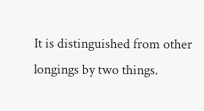It is distinguished from other longings by two things.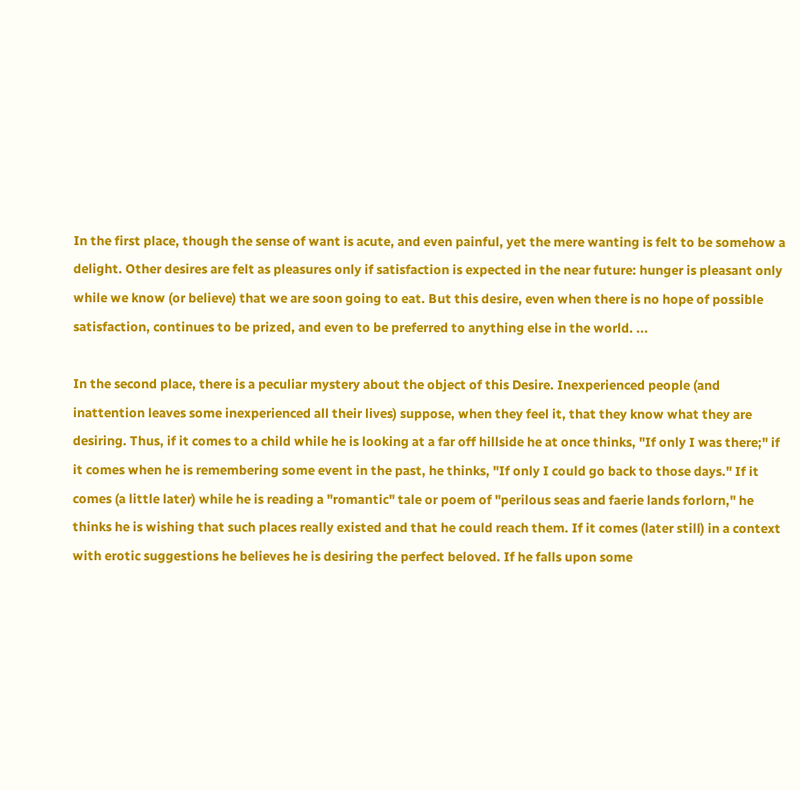In the first place, though the sense of want is acute, and even painful, yet the mere wanting is felt to be somehow a delight. Other desires are felt as pleasures only if satisfaction is expected in the near future: hunger is pleasant only while we know (or believe) that we are soon going to eat. But this desire, even when there is no hope of possible satisfaction, continues to be prized, and even to be preferred to anything else in the world. ...

In the second place, there is a peculiar mystery about the object of this Desire. Inexperienced people (and inattention leaves some inexperienced all their lives) suppose, when they feel it, that they know what they are desiring. Thus, if it comes to a child while he is looking at a far off hillside he at once thinks, "If only I was there;" if it comes when he is remembering some event in the past, he thinks, "If only I could go back to those days." If it comes (a little later) while he is reading a "romantic" tale or poem of "perilous seas and faerie lands forlorn," he thinks he is wishing that such places really existed and that he could reach them. If it comes (later still) in a context with erotic suggestions he believes he is desiring the perfect beloved. If he falls upon some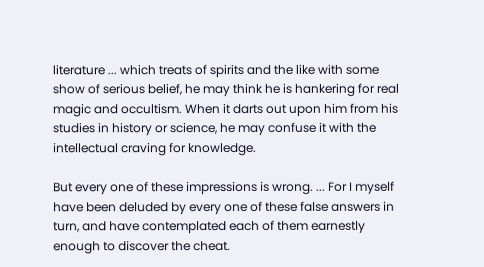literature ... which treats of spirits and the like with some show of serious belief, he may think he is hankering for real magic and occultism. When it darts out upon him from his studies in history or science, he may confuse it with the intellectual craving for knowledge.

But every one of these impressions is wrong. ... For I myself have been deluded by every one of these false answers in turn, and have contemplated each of them earnestly enough to discover the cheat.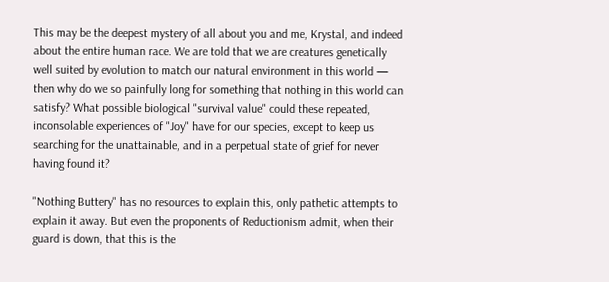This may be the deepest mystery of all about you and me, Krystal, and indeed about the entire human race. We are told that we are creatures genetically well suited by evolution to match our natural environment in this world — then why do we so painfully long for something that nothing in this world can satisfy? What possible biological "survival value" could these repeated, inconsolable experiences of "Joy" have for our species, except to keep us searching for the unattainable, and in a perpetual state of grief for never having found it?

"Nothing Buttery" has no resources to explain this, only pathetic attempts to explain it away. But even the proponents of Reductionism admit, when their guard is down, that this is the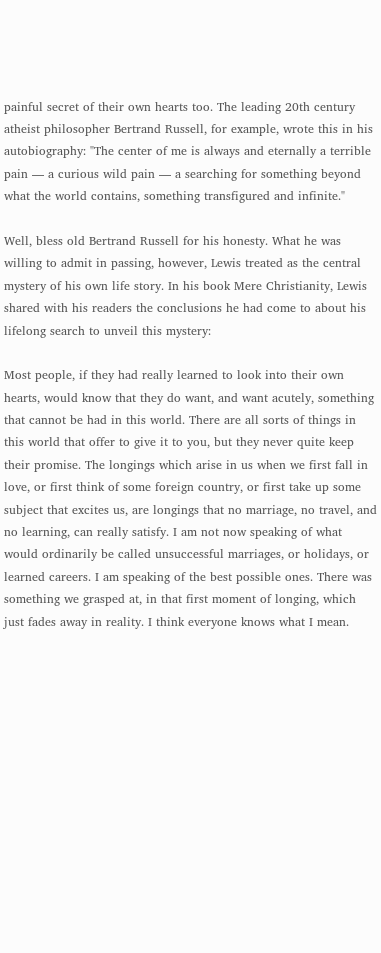painful secret of their own hearts too. The leading 20th century atheist philosopher Bertrand Russell, for example, wrote this in his autobiography: "The center of me is always and eternally a terrible pain — a curious wild pain — a searching for something beyond what the world contains, something transfigured and infinite."

Well, bless old Bertrand Russell for his honesty. What he was willing to admit in passing, however, Lewis treated as the central mystery of his own life story. In his book Mere Christianity, Lewis shared with his readers the conclusions he had come to about his lifelong search to unveil this mystery:

Most people, if they had really learned to look into their own hearts, would know that they do want, and want acutely, something that cannot be had in this world. There are all sorts of things in this world that offer to give it to you, but they never quite keep their promise. The longings which arise in us when we first fall in love, or first think of some foreign country, or first take up some subject that excites us, are longings that no marriage, no travel, and no learning, can really satisfy. I am not now speaking of what would ordinarily be called unsuccessful marriages, or holidays, or learned careers. I am speaking of the best possible ones. There was something we grasped at, in that first moment of longing, which just fades away in reality. I think everyone knows what I mean.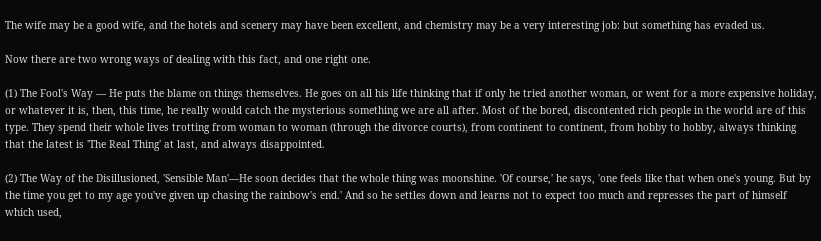The wife may be a good wife, and the hotels and scenery may have been excellent, and chemistry may be a very interesting job: but something has evaded us.

Now there are two wrong ways of dealing with this fact, and one right one.

(1) The Fool's Way — He puts the blame on things themselves. He goes on all his life thinking that if only he tried another woman, or went for a more expensive holiday, or whatever it is, then, this time, he really would catch the mysterious something we are all after. Most of the bored, discontented rich people in the world are of this type. They spend their whole lives trotting from woman to woman (through the divorce courts), from continent to continent, from hobby to hobby, always thinking that the latest is 'The Real Thing' at last, and always disappointed.

(2) The Way of the Disillusioned, 'Sensible Man'—He soon decides that the whole thing was moonshine. 'Of course,' he says, 'one feels like that when one's young. But by the time you get to my age you've given up chasing the rainbow's end.' And so he settles down and learns not to expect too much and represses the part of himself which used,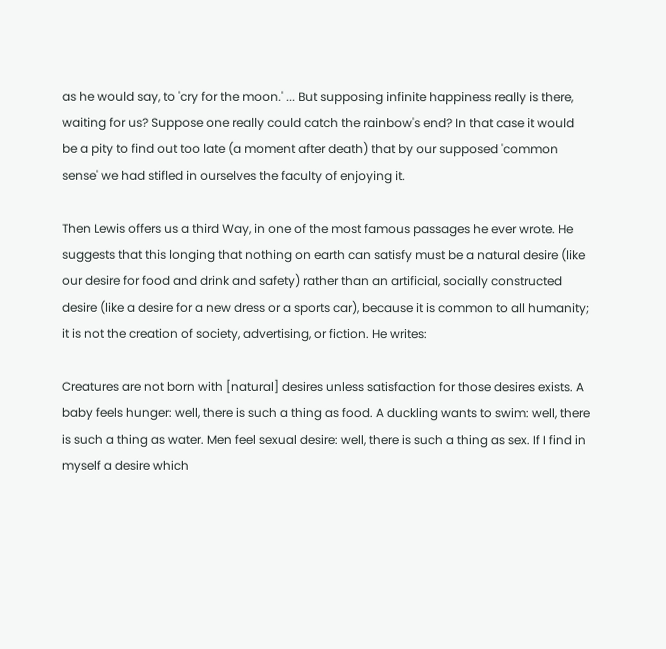as he would say, to 'cry for the moon.' ... But supposing infinite happiness really is there, waiting for us? Suppose one really could catch the rainbow's end? In that case it would be a pity to find out too late (a moment after death) that by our supposed 'common sense' we had stifled in ourselves the faculty of enjoying it.

Then Lewis offers us a third Way, in one of the most famous passages he ever wrote. He suggests that this longing that nothing on earth can satisfy must be a natural desire (like our desire for food and drink and safety) rather than an artificial, socially constructed desire (like a desire for a new dress or a sports car), because it is common to all humanity; it is not the creation of society, advertising, or fiction. He writes:

Creatures are not born with [natural] desires unless satisfaction for those desires exists. A baby feels hunger: well, there is such a thing as food. A duckling wants to swim: well, there is such a thing as water. Men feel sexual desire: well, there is such a thing as sex. If I find in myself a desire which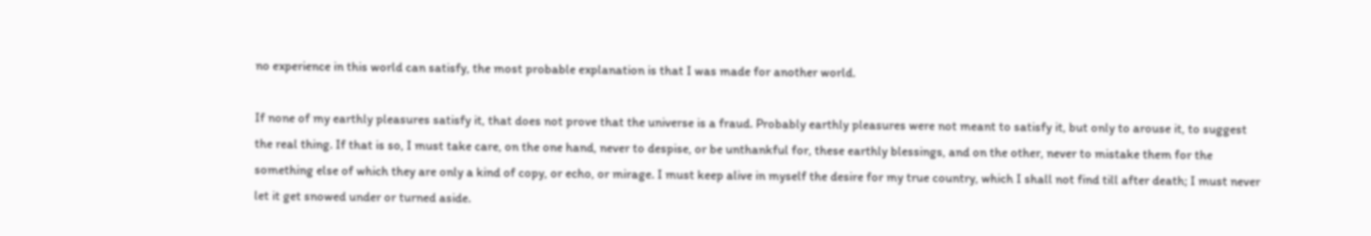no experience in this world can satisfy, the most probable explanation is that I was made for another world.

If none of my earthly pleasures satisfy it, that does not prove that the universe is a fraud. Probably earthly pleasures were not meant to satisfy it, but only to arouse it, to suggest the real thing. If that is so, I must take care, on the one hand, never to despise, or be unthankful for, these earthly blessings, and on the other, never to mistake them for the something else of which they are only a kind of copy, or echo, or mirage. I must keep alive in myself the desire for my true country, which I shall not find till after death; I must never let it get snowed under or turned aside.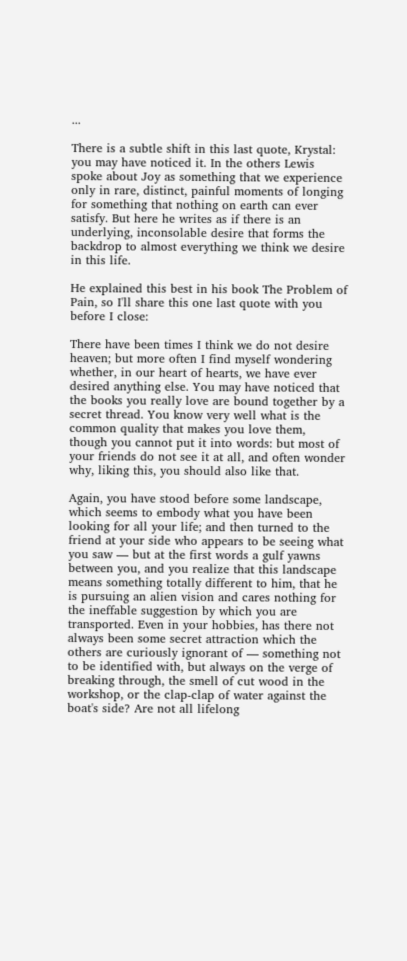...

There is a subtle shift in this last quote, Krystal: you may have noticed it. In the others Lewis spoke about Joy as something that we experience only in rare, distinct, painful moments of longing for something that nothing on earth can ever satisfy. But here he writes as if there is an underlying, inconsolable desire that forms the backdrop to almost everything we think we desire in this life.

He explained this best in his book The Problem of Pain, so I'll share this one last quote with you before I close:

There have been times I think we do not desire heaven; but more often I find myself wondering whether, in our heart of hearts, we have ever desired anything else. You may have noticed that the books you really love are bound together by a secret thread. You know very well what is the common quality that makes you love them, though you cannot put it into words: but most of your friends do not see it at all, and often wonder why, liking this, you should also like that.

Again, you have stood before some landscape, which seems to embody what you have been looking for all your life; and then turned to the friend at your side who appears to be seeing what you saw — but at the first words a gulf yawns between you, and you realize that this landscape means something totally different to him, that he is pursuing an alien vision and cares nothing for the ineffable suggestion by which you are transported. Even in your hobbies, has there not always been some secret attraction which the others are curiously ignorant of — something not to be identified with, but always on the verge of breaking through, the smell of cut wood in the workshop, or the clap-clap of water against the boat's side? Are not all lifelong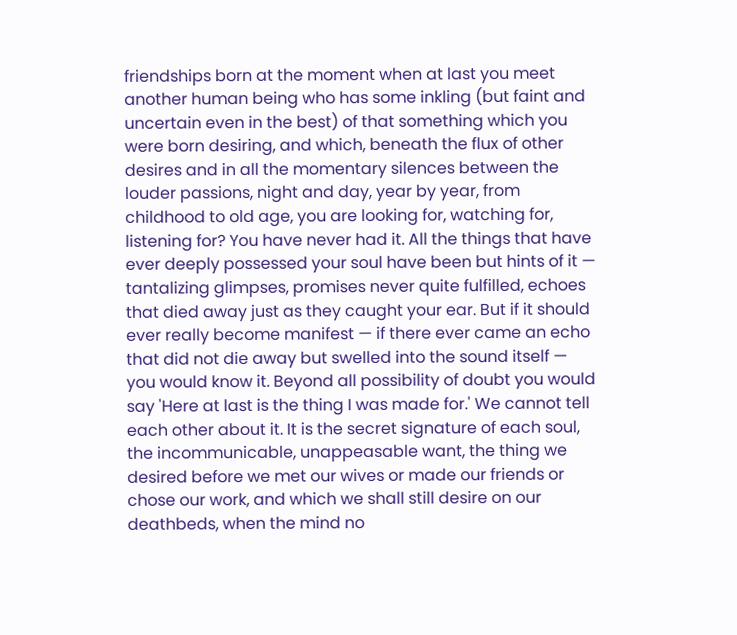friendships born at the moment when at last you meet another human being who has some inkling (but faint and uncertain even in the best) of that something which you were born desiring, and which, beneath the flux of other desires and in all the momentary silences between the louder passions, night and day, year by year, from childhood to old age, you are looking for, watching for, listening for? You have never had it. All the things that have ever deeply possessed your soul have been but hints of it — tantalizing glimpses, promises never quite fulfilled, echoes that died away just as they caught your ear. But if it should ever really become manifest — if there ever came an echo that did not die away but swelled into the sound itself — you would know it. Beyond all possibility of doubt you would say 'Here at last is the thing I was made for.' We cannot tell each other about it. It is the secret signature of each soul, the incommunicable, unappeasable want, the thing we desired before we met our wives or made our friends or chose our work, and which we shall still desire on our deathbeds, when the mind no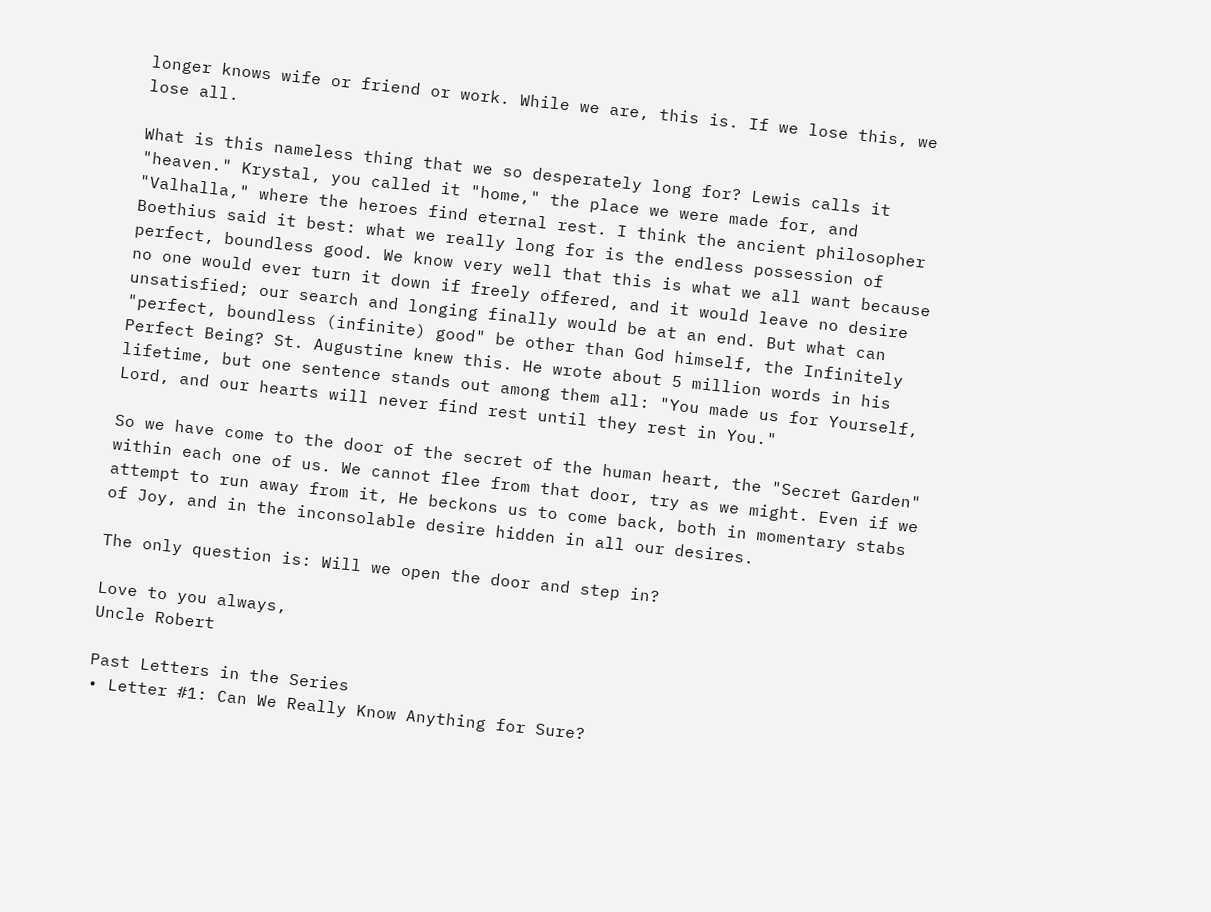longer knows wife or friend or work. While we are, this is. If we lose this, we lose all.

What is this nameless thing that we so desperately long for? Lewis calls it "heaven." Krystal, you called it "home," the place we were made for, and "Valhalla," where the heroes find eternal rest. I think the ancient philosopher Boethius said it best: what we really long for is the endless possession of perfect, boundless good. We know very well that this is what we all want because no one would ever turn it down if freely offered, and it would leave no desire unsatisfied; our search and longing finally would be at an end. But what can "perfect, boundless (infinite) good" be other than God himself, the Infinitely Perfect Being? St. Augustine knew this. He wrote about 5 million words in his lifetime, but one sentence stands out among them all: "You made us for Yourself, Lord, and our hearts will never find rest until they rest in You."

So we have come to the door of the secret of the human heart, the "Secret Garden" within each one of us. We cannot flee from that door, try as we might. Even if we attempt to run away from it, He beckons us to come back, both in momentary stabs of Joy, and in the inconsolable desire hidden in all our desires.

The only question is: Will we open the door and step in?

Love to you always,
Uncle Robert

Past Letters in the Series
• Letter #1: Can We Really Know Anything for Sure?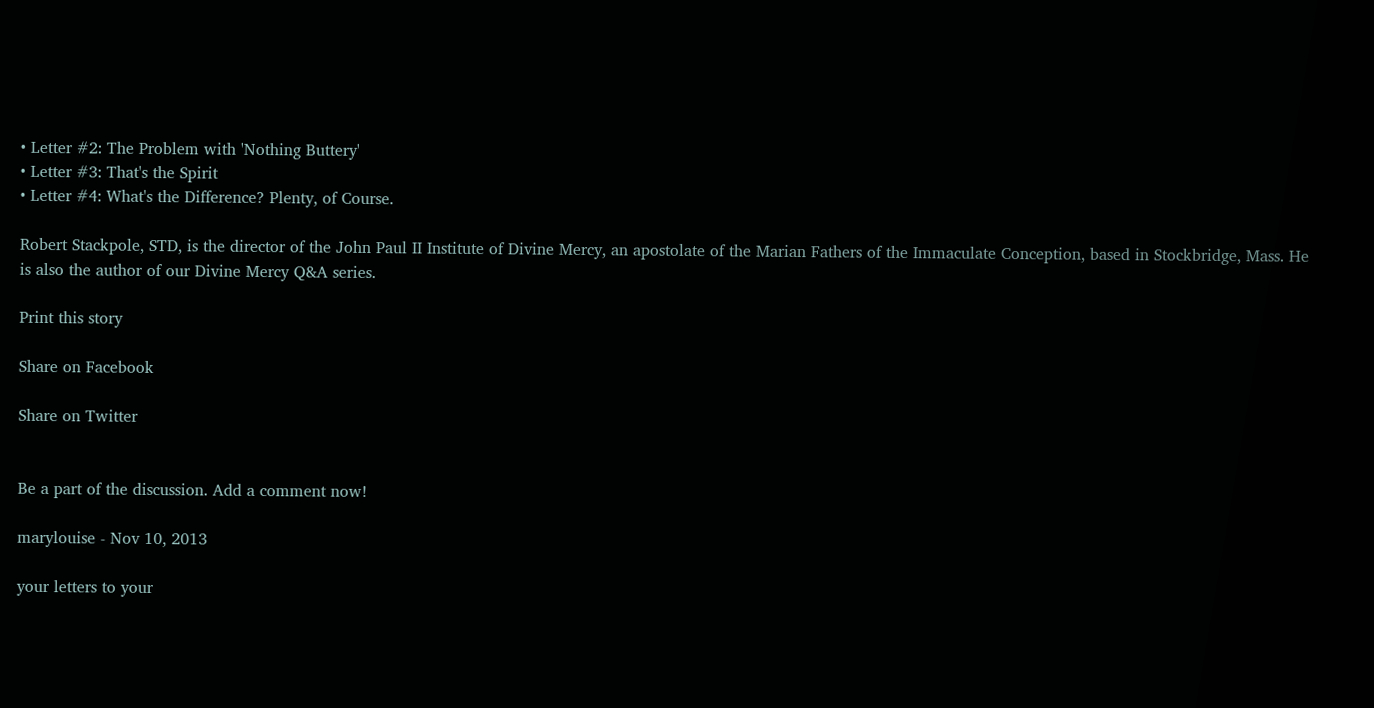• Letter #2: The Problem with 'Nothing Buttery'
• Letter #3: That's the Spirit
• Letter #4: What's the Difference? Plenty, of Course.

Robert Stackpole, STD, is the director of the John Paul II Institute of Divine Mercy, an apostolate of the Marian Fathers of the Immaculate Conception, based in Stockbridge, Mass. He is also the author of our Divine Mercy Q&A series.

Print this story

Share on Facebook

Share on Twitter


Be a part of the discussion. Add a comment now!

marylouise - Nov 10, 2013

your letters to your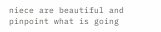niece are beautiful and pinpoint what is going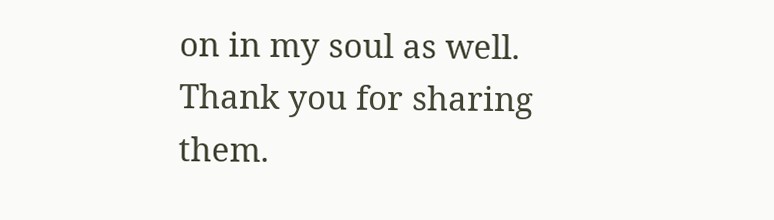on in my soul as well. Thank you for sharing them.